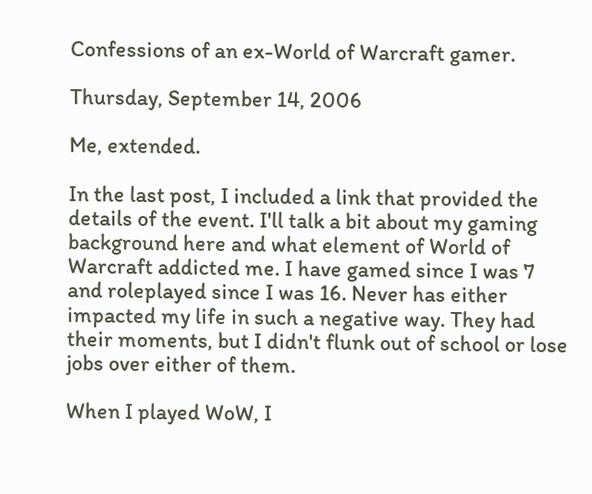Confessions of an ex-World of Warcraft gamer.

Thursday, September 14, 2006

Me, extended.

In the last post, I included a link that provided the details of the event. I'll talk a bit about my gaming background here and what element of World of Warcraft addicted me. I have gamed since I was 7 and roleplayed since I was 16. Never has either impacted my life in such a negative way. They had their moments, but I didn't flunk out of school or lose jobs over either of them.

When I played WoW, I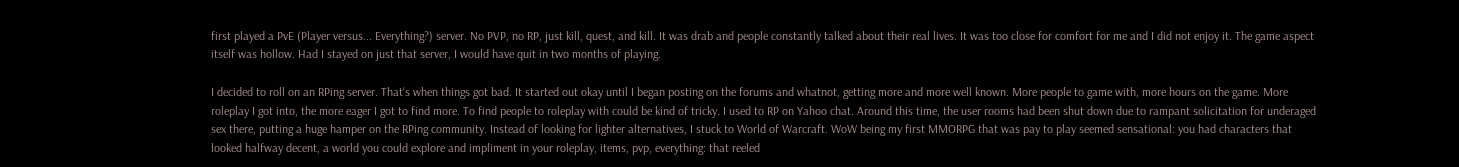first played a PvE (Player versus... Everything?) server. No PVP, no RP, just kill, quest, and kill. It was drab and people constantly talked about their real lives. It was too close for comfort for me and I did not enjoy it. The game aspect itself was hollow. Had I stayed on just that server, I would have quit in two months of playing.

I decided to roll on an RPing server. That's when things got bad. It started out okay until I began posting on the forums and whatnot, getting more and more well known. More people to game with, more hours on the game. More roleplay I got into, the more eager I got to find more. To find people to roleplay with could be kind of tricky. I used to RP on Yahoo chat. Around this time, the user rooms had been shut down due to rampant solicitation for underaged sex there, putting a huge hamper on the RPing community. Instead of looking for lighter alternatives, I stuck to World of Warcraft. WoW being my first MMORPG that was pay to play seemed sensational: you had characters that looked halfway decent, a world you could explore and impliment in your roleplay, items, pvp, everything: that reeled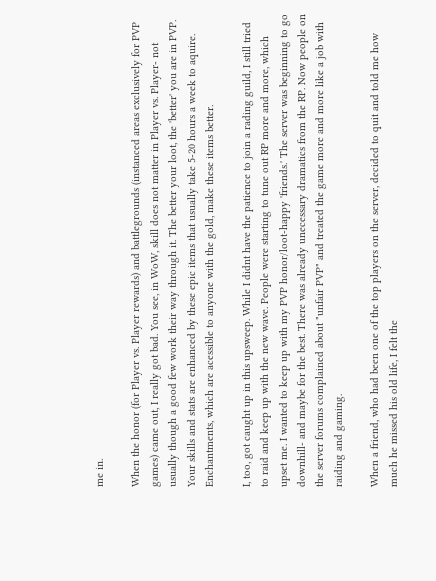me in.

When the honor (for Player vs. Player rewards) and battlegrounds (instanced areas exclusively for PVP games) came out, I really got bad. You see, in WoW, skill does not matter in Player vs. Player- not usually though a good few work their way through it. The better your loot, the 'better' you are in PVP. Your skills and stats are enhanced by these epic items that usually take 5-20 hours a week to aquire. Enchantments, which are acessible to anyone with the gold, make these items better.

I, too, got caught up in this upsweep. While I didnt have the patience to join a rading guild, I still tried to raid and keep up with the new wave. People were starting to tune out RP more and more, which upset me. I wanted to keep up with my PVP honor/loot-happy 'friends.' The server was beginning to go downhill- and maybe for the best. There was already unecessary dramatics from the RP. Now people on the server forums complained about "unfair PVP" and treated the game more and more like a job with raiding and gaming.

When a friend, who had been one of the top players on the server, decided to quit and told me how much he missed his old life, I felt the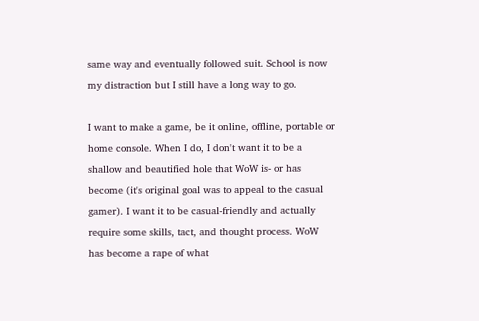same way and eventually followed suit. School is now my distraction but I still have a long way to go.

I want to make a game, be it online, offline, portable or home console. When I do, I don't want it to be a shallow and beautified hole that WoW is- or has become (it's original goal was to appeal to the casual gamer). I want it to be casual-friendly and actually require some skills, tact, and thought process. WoW has become a rape of what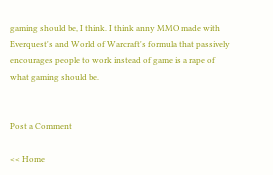gaming should be, I think. I think anny MMO made with Everquest's and World of Warcraft's formula that passively encourages people to work instead of game is a rape of what gaming should be.


Post a Comment

<< Home